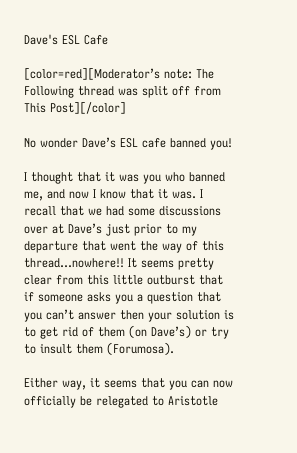Dave's ESL Cafe

[color=red][Moderator’s note: The Following thread was split off from This Post][/color]

No wonder Dave’s ESL cafe banned you!

I thought that it was you who banned me, and now I know that it was. I recall that we had some discussions over at Dave’s just prior to my departure that went the way of this thread…nowhere!! It seems pretty clear from this little outburst that if someone asks you a question that you can’t answer then your solution is to get rid of them (on Dave’s) or try to insult them (Forumosa).

Either way, it seems that you can now officially be relegated to Aristotle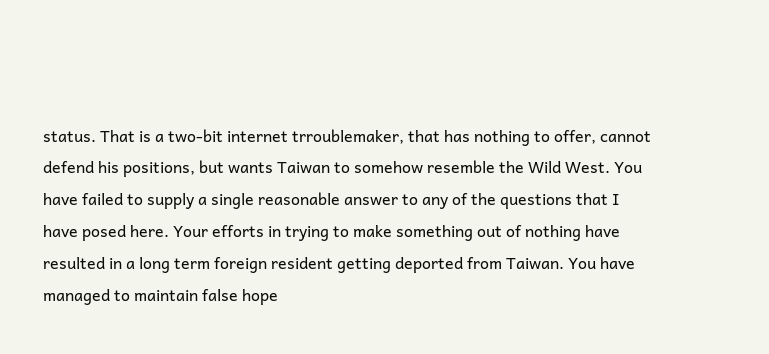status. That is a two-bit internet trroublemaker, that has nothing to offer, cannot defend his positions, but wants Taiwan to somehow resemble the Wild West. You have failed to supply a single reasonable answer to any of the questions that I have posed here. Your efforts in trying to make something out of nothing have resulted in a long term foreign resident getting deported from Taiwan. You have managed to maintain false hope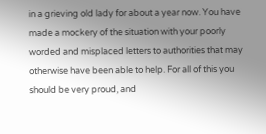in a grieving old lady for about a year now. You have made a mockery of the situation with your poorly worded and misplaced letters to authorities that may otherwise have been able to help. For all of this you should be very proud, and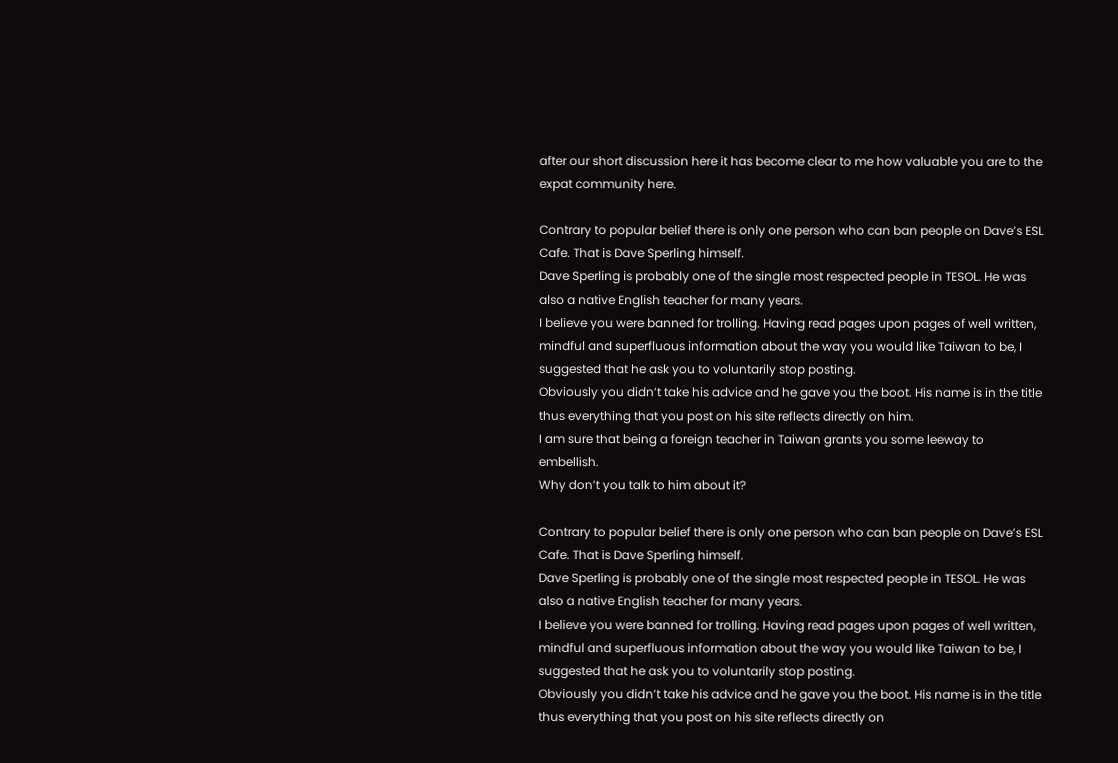after our short discussion here it has become clear to me how valuable you are to the expat community here.

Contrary to popular belief there is only one person who can ban people on Dave’s ESL Cafe. That is Dave Sperling himself.
Dave Sperling is probably one of the single most respected people in TESOL. He was also a native English teacher for many years.
I believe you were banned for trolling. Having read pages upon pages of well written, mindful and superfluous information about the way you would like Taiwan to be, I suggested that he ask you to voluntarily stop posting.
Obviously you didn’t take his advice and he gave you the boot. His name is in the title thus everything that you post on his site reflects directly on him.
I am sure that being a foreign teacher in Taiwan grants you some leeway to embellish.
Why don’t you talk to him about it?

Contrary to popular belief there is only one person who can ban people on Dave’s ESL Cafe. That is Dave Sperling himself.
Dave Sperling is probably one of the single most respected people in TESOL. He was also a native English teacher for many years.
I believe you were banned for trolling. Having read pages upon pages of well written, mindful and superfluous information about the way you would like Taiwan to be, I suggested that he ask you to voluntarily stop posting.
Obviously you didn’t take his advice and he gave you the boot. His name is in the title thus everything that you post on his site reflects directly on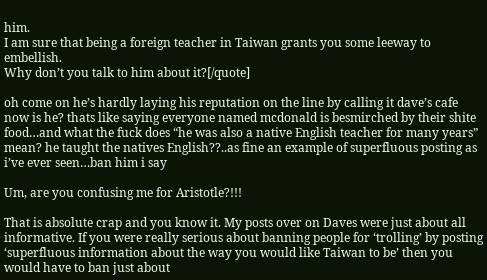him.
I am sure that being a foreign teacher in Taiwan grants you some leeway to embellish.
Why don’t you talk to him about it?[/quote]

oh come on he’s hardly laying his reputation on the line by calling it dave’s cafe now is he? thats like saying everyone named mcdonald is besmirched by their shite food…and what the fuck does “he was also a native English teacher for many years” mean? he taught the natives English??..as fine an example of superfluous posting as i’ve ever seen…ban him i say

Um, are you confusing me for Aristotle?!!!

That is absolute crap and you know it. My posts over on Daves were just about all informative. If you were really serious about banning people for ‘trolling’ by posting ‘superfluous information about the way you would like Taiwan to be’ then you would have to ban just about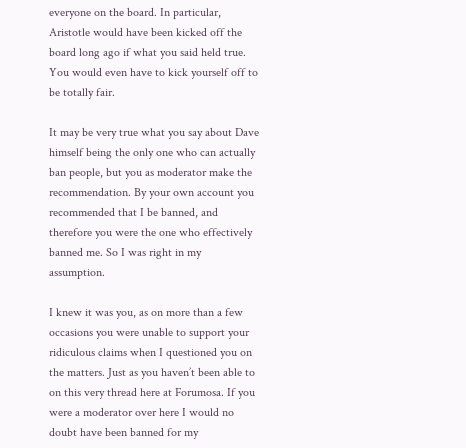everyone on the board. In particular, Aristotle would have been kicked off the board long ago if what you said held true. You would even have to kick yourself off to be totally fair.

It may be very true what you say about Dave himself being the only one who can actually ban people, but you as moderator make the recommendation. By your own account you recommended that I be banned, and therefore you were the one who effectively banned me. So I was right in my assumption.

I knew it was you, as on more than a few occasions you were unable to support your ridiculous claims when I questioned you on the matters. Just as you haven’t been able to on this very thread here at Forumosa. If you were a moderator over here I would no doubt have been banned for my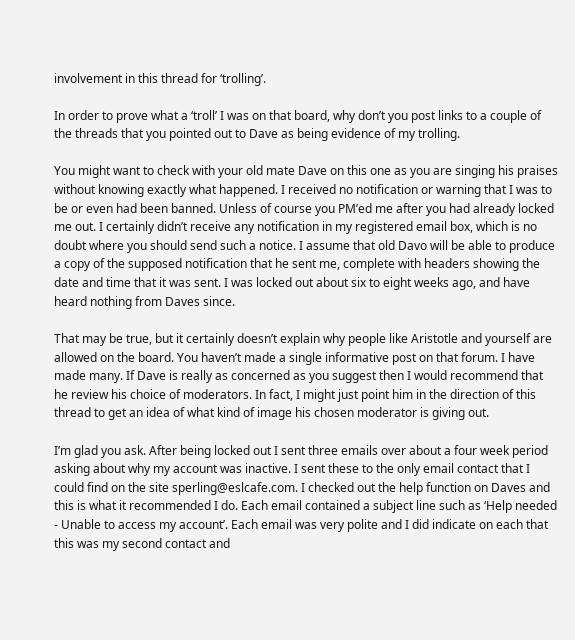involvement in this thread for ‘trolling’.

In order to prove what a ‘troll’ I was on that board, why don’t you post links to a couple of the threads that you pointed out to Dave as being evidence of my trolling.

You might want to check with your old mate Dave on this one as you are singing his praises without knowing exactly what happened. I received no notification or warning that I was to be or even had been banned. Unless of course you PM’ed me after you had already locked me out. I certainly didn’t receive any notification in my registered email box, which is no doubt where you should send such a notice. I assume that old Davo will be able to produce a copy of the supposed notification that he sent me, complete with headers showing the date and time that it was sent. I was locked out about six to eight weeks ago, and have heard nothing from Daves since.

That may be true, but it certainly doesn’t explain why people like Aristotle and yourself are allowed on the board. You haven’t made a single informative post on that forum. I have made many. If Dave is really as concerned as you suggest then I would recommend that he review his choice of moderators. In fact, I might just point him in the direction of this thread to get an idea of what kind of image his chosen moderator is giving out.

I’m glad you ask. After being locked out I sent three emails over about a four week period asking about why my account was inactive. I sent these to the only email contact that I could find on the site sperling@eslcafe.com. I checked out the help function on Daves and this is what it recommended I do. Each email contained a subject line such as ‘Help needed - Unable to access my account’. Each email was very polite and I did indicate on each that this was my second contact and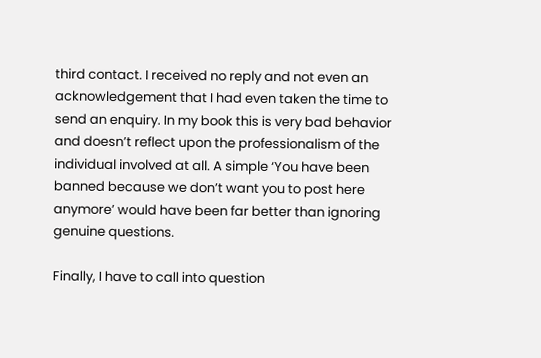third contact. I received no reply and not even an acknowledgement that I had even taken the time to send an enquiry. In my book this is very bad behavior and doesn’t reflect upon the professionalism of the individual involved at all. A simple ‘You have been banned because we don’t want you to post here anymore’ would have been far better than ignoring genuine questions.

Finally, I have to call into question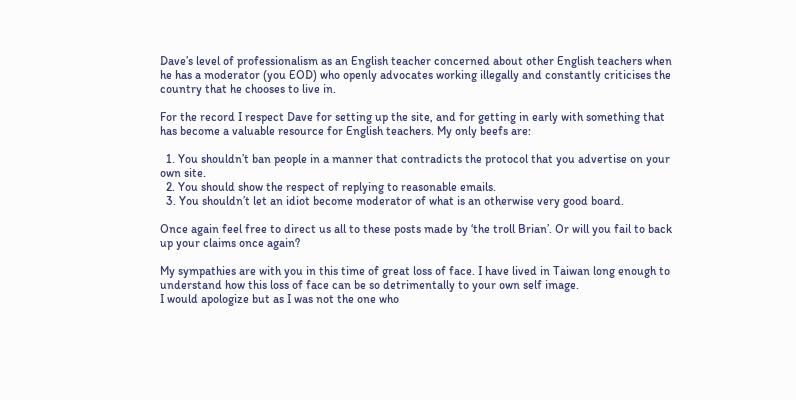Dave’s level of professionalism as an English teacher concerned about other English teachers when he has a moderator (you EOD) who openly advocates working illegally and constantly criticises the country that he chooses to live in.

For the record I respect Dave for setting up the site, and for getting in early with something that has become a valuable resource for English teachers. My only beefs are:

  1. You shouldn’t ban people in a manner that contradicts the protocol that you advertise on your own site.
  2. You should show the respect of replying to reasonable emails.
  3. You shouldn’t let an idiot become moderator of what is an otherwise very good board.

Once again feel free to direct us all to these posts made by ‘the troll Brian’. Or will you fail to back up your claims once again?

My sympathies are with you in this time of great loss of face. I have lived in Taiwan long enough to understand how this loss of face can be so detrimentally to your own self image.
I would apologize but as I was not the one who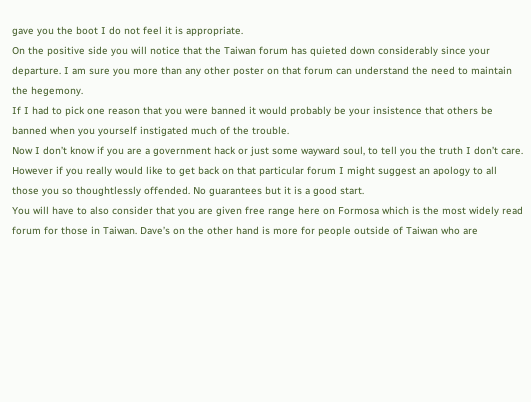gave you the boot I do not feel it is appropriate.
On the positive side you will notice that the Taiwan forum has quieted down considerably since your departure. I am sure you more than any other poster on that forum can understand the need to maintain the hegemony.
If I had to pick one reason that you were banned it would probably be your insistence that others be banned when you yourself instigated much of the trouble.
Now I don’t know if you are a government hack or just some wayward soul, to tell you the truth I don’t care. However if you really would like to get back on that particular forum I might suggest an apology to all those you so thoughtlessly offended. No guarantees but it is a good start.
You will have to also consider that you are given free range here on Formosa which is the most widely read forum for those in Taiwan. Dave’s on the other hand is more for people outside of Taiwan who are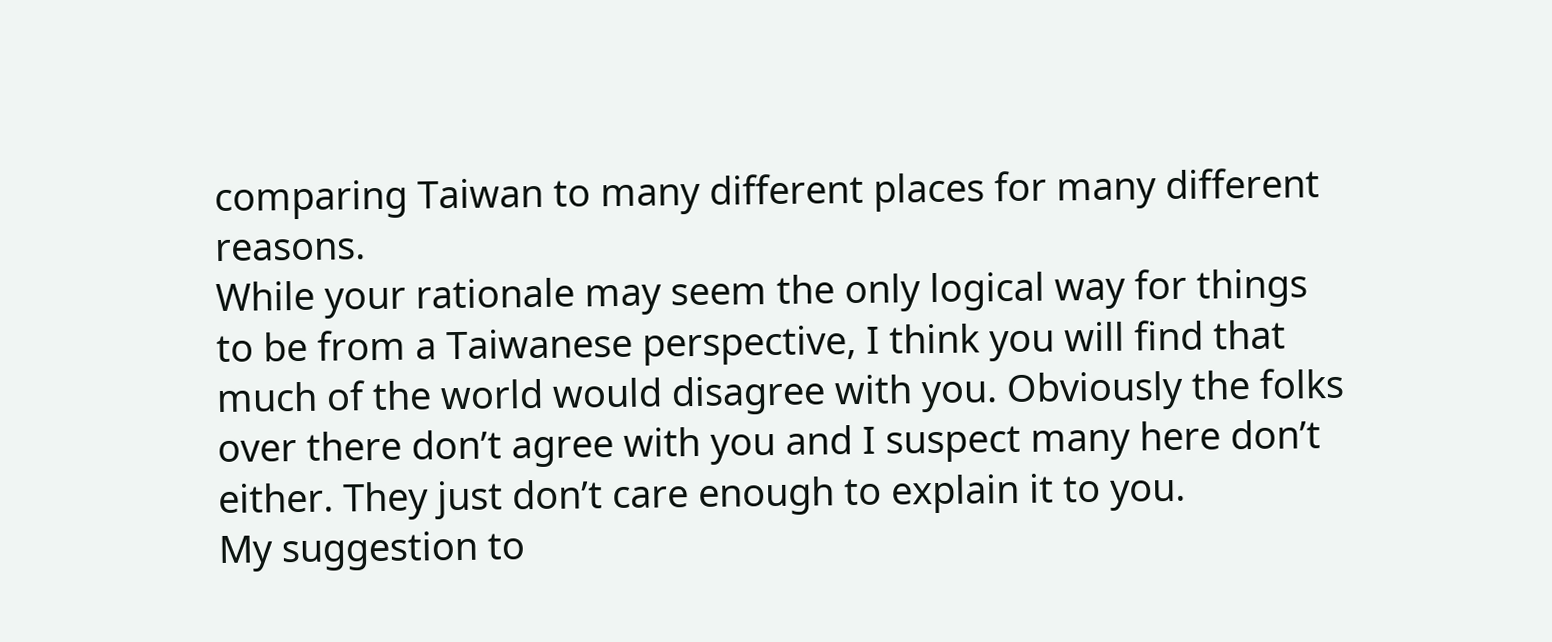comparing Taiwan to many different places for many different reasons.
While your rationale may seem the only logical way for things to be from a Taiwanese perspective, I think you will find that much of the world would disagree with you. Obviously the folks over there don’t agree with you and I suspect many here don’t either. They just don’t care enough to explain it to you.
My suggestion to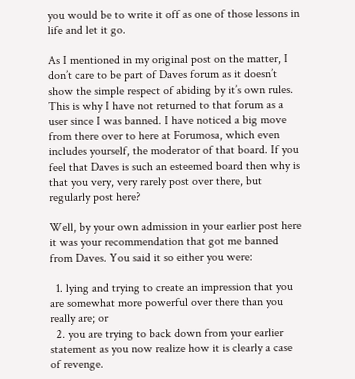you would be to write it off as one of those lessons in life and let it go.

As I mentioned in my original post on the matter, I don’t care to be part of Daves forum as it doesn’t show the simple respect of abiding by it’s own rules. This is why I have not returned to that forum as a user since I was banned. I have noticed a big move from there over to here at Forumosa, which even includes yourself, the moderator of that board. If you feel that Daves is such an esteemed board then why is that you very, very rarely post over there, but regularly post here?

Well, by your own admission in your earlier post here it was your recommendation that got me banned from Daves. You said it so either you were:

  1. lying and trying to create an impression that you are somewhat more powerful over there than you really are; or
  2. you are trying to back down from your earlier statement as you now realize how it is clearly a case of revenge.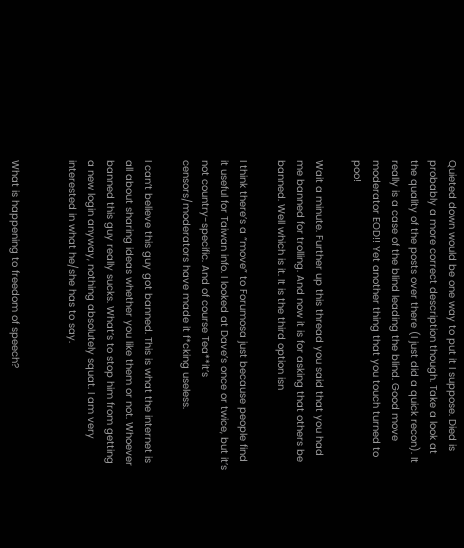Quieted down would be one way to put it I suppose. Died is probably a more correct description though. Take a look at the quality of the posts over there (I just did a quick recon). It really is a case of the blind leading the blind. Good move moderator EOD!! Yet another thing that you touch turned to poo!

Wait a minute. Further up this thread you said that you had me banned for trolling. And now it is for asking that others be banned. Well which is it. It is the third option isn

I think there’s a “move” to Forumosa just because people find it useful for Taiwan info. I looked at Dave’s once or twice, but it’s not country-specific. And of course Tea**it’s censors/moderators have made it f*cking useless.

I can’t believe this guy got banned. This is what the internet is all about sharing ideas whether you like them or not. Whoever banned this guy really sucks. What’s to stop him from getting a new login anyway, nothing absolutely squat. I am very interested in what he/she has to say.


What is happening to freedom of speech?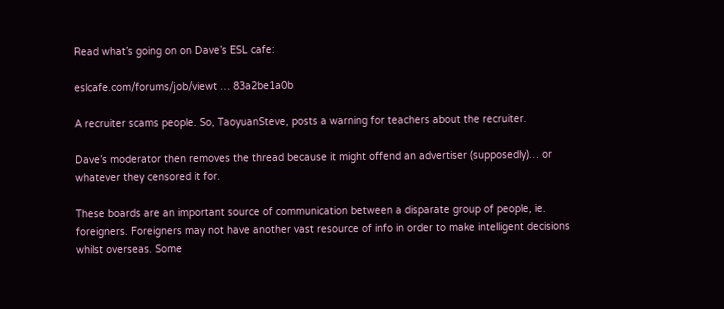Read what’s going on on Dave’s ESL cafe:

eslcafe.com/forums/job/viewt … 83a2be1a0b

A recruiter scams people. So, TaoyuanSteve, posts a warning for teachers about the recruiter.

Dave’s moderator then removes the thread because it might offend an advertiser (supposedly)… or whatever they censored it for.

These boards are an important source of communication between a disparate group of people, ie. foreigners. Foreigners may not have another vast resource of info in order to make intelligent decisions whilst overseas. Some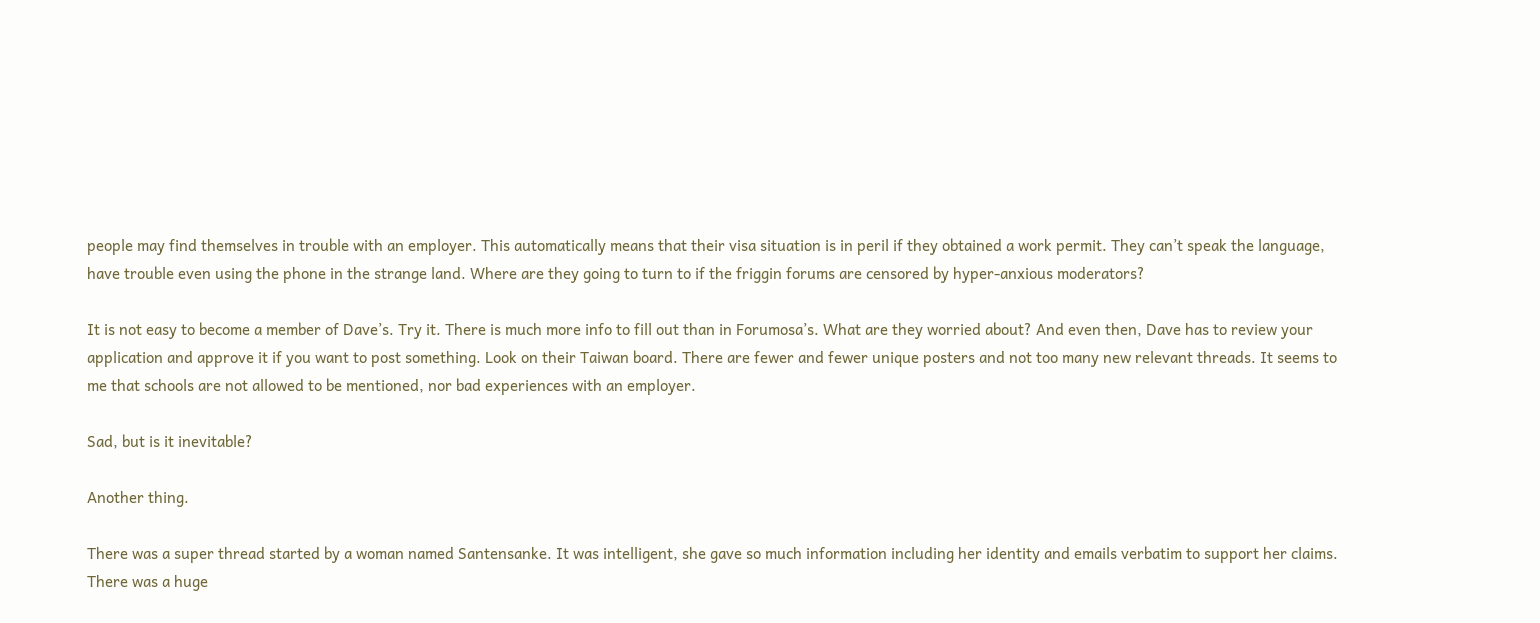people may find themselves in trouble with an employer. This automatically means that their visa situation is in peril if they obtained a work permit. They can’t speak the language, have trouble even using the phone in the strange land. Where are they going to turn to if the friggin forums are censored by hyper-anxious moderators?

It is not easy to become a member of Dave’s. Try it. There is much more info to fill out than in Forumosa’s. What are they worried about? And even then, Dave has to review your application and approve it if you want to post something. Look on their Taiwan board. There are fewer and fewer unique posters and not too many new relevant threads. It seems to me that schools are not allowed to be mentioned, nor bad experiences with an employer.

Sad, but is it inevitable?

Another thing.

There was a super thread started by a woman named Santensanke. It was intelligent, she gave so much information including her identity and emails verbatim to support her claims. There was a huge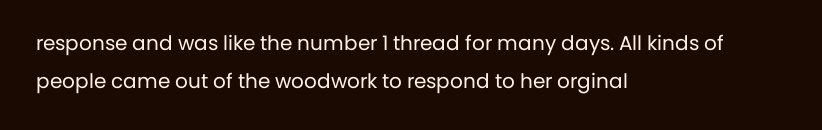response and was like the number 1 thread for many days. All kinds of people came out of the woodwork to respond to her orginal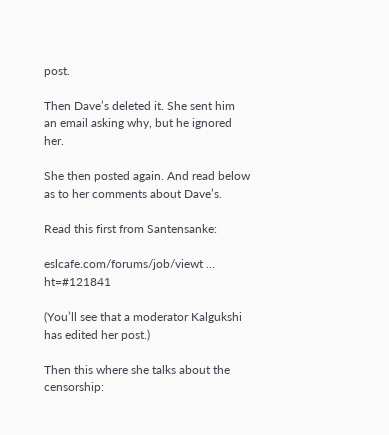post.

Then Dave’s deleted it. She sent him an email asking why, but he ignored her.

She then posted again. And read below as to her comments about Dave’s.

Read this first from Santensanke:

eslcafe.com/forums/job/viewt … ht=#121841

(You’ll see that a moderator Kalgukshi has edited her post.)

Then this where she talks about the censorship: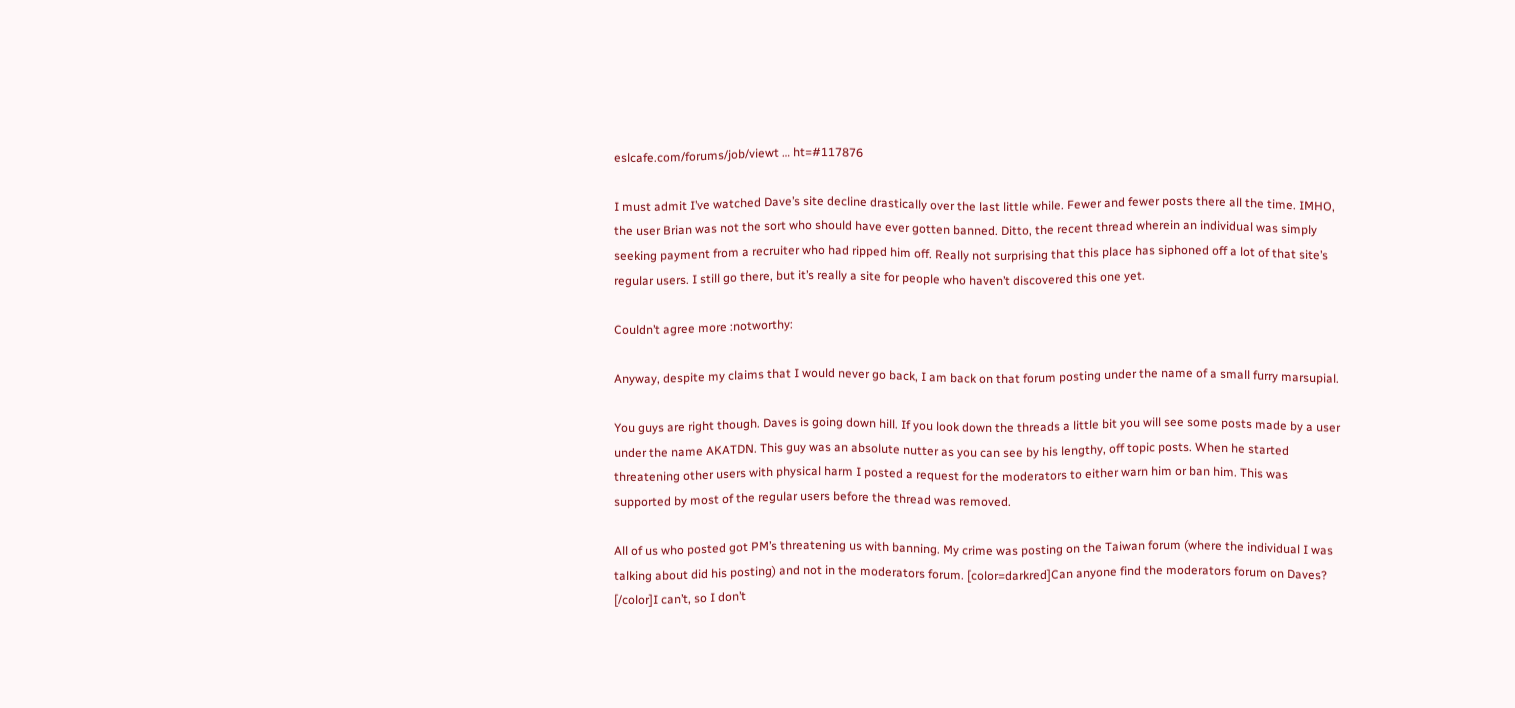eslcafe.com/forums/job/viewt … ht=#117876

I must admit I’ve watched Dave’s site decline drastically over the last little while. Fewer and fewer posts there all the time. IMHO, the user Brian was not the sort who should have ever gotten banned. Ditto, the recent thread wherein an individual was simply seeking payment from a recruiter who had ripped him off. Really not surprising that this place has siphoned off a lot of that site’s regular users. I still go there, but it’s really a site for people who haven’t discovered this one yet.

Couldn’t agree more :notworthy:

Anyway, despite my claims that I would never go back, I am back on that forum posting under the name of a small furry marsupial.

You guys are right though. Daves is going down hill. If you look down the threads a little bit you will see some posts made by a user under the name AKATDN. This guy was an absolute nutter as you can see by his lengthy, off topic posts. When he started threatening other users with physical harm I posted a request for the moderators to either warn him or ban him. This was supported by most of the regular users before the thread was removed.

All of us who posted got PM’s threatening us with banning. My crime was posting on the Taiwan forum (where the individual I was talking about did his posting) and not in the moderators forum. [color=darkred]Can anyone find the moderators forum on Daves? [/color]I can’t, so I don’t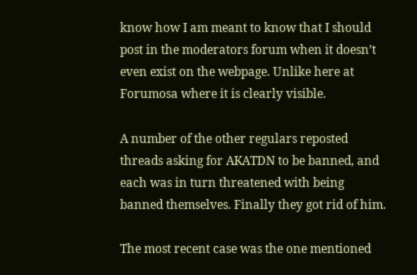know how I am meant to know that I should post in the moderators forum when it doesn’t even exist on the webpage. Unlike here at Forumosa where it is clearly visible.

A number of the other regulars reposted threads asking for AKATDN to be banned, and each was in turn threatened with being banned themselves. Finally they got rid of him.

The most recent case was the one mentioned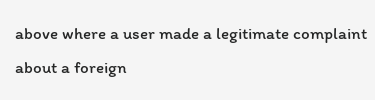above where a user made a legitimate complaint about a foreign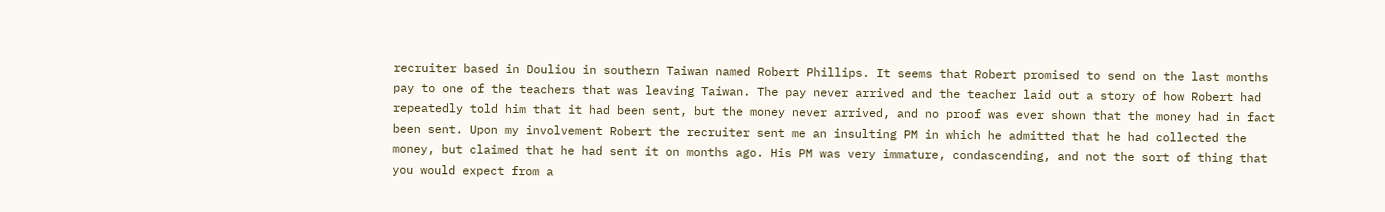recruiter based in Douliou in southern Taiwan named Robert Phillips. It seems that Robert promised to send on the last months pay to one of the teachers that was leaving Taiwan. The pay never arrived and the teacher laid out a story of how Robert had repeatedly told him that it had been sent, but the money never arrived, and no proof was ever shown that the money had in fact been sent. Upon my involvement Robert the recruiter sent me an insulting PM in which he admitted that he had collected the money, but claimed that he had sent it on months ago. His PM was very immature, condascending, and not the sort of thing that you would expect from a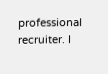professional recruiter. I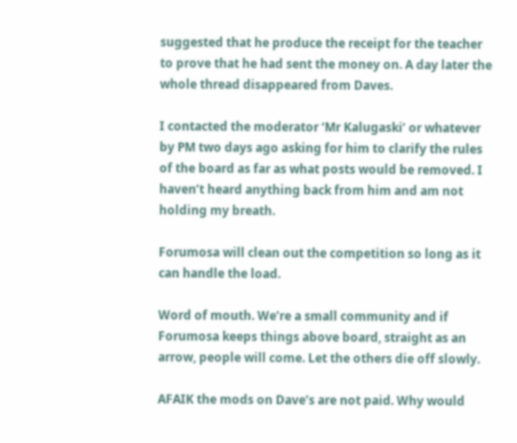suggested that he produce the receipt for the teacher to prove that he had sent the money on. A day later the whole thread disappeared from Daves.

I contacted the moderator ‘Mr Kalugaski’ or whatever by PM two days ago asking for him to clarify the rules of the board as far as what posts would be removed. I haven’t heard anything back from him and am not holding my breath.

Forumosa will clean out the competition so long as it can handle the load.

Word of mouth. We’re a small community and if Forumosa keeps things above board, straight as an arrow, people will come. Let the others die off slowly.

AFAIK the mods on Dave’s are not paid. Why would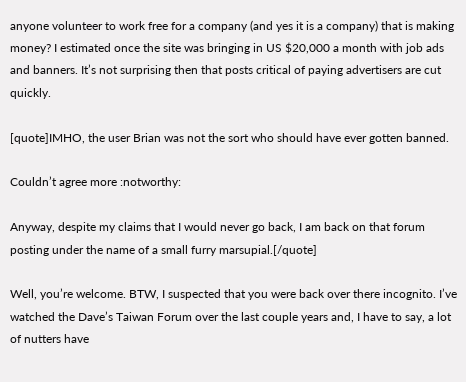anyone volunteer to work free for a company (and yes it is a company) that is making money? I estimated once the site was bringing in US $20,000 a month with job ads and banners. It’s not surprising then that posts critical of paying advertisers are cut quickly.

[quote]IMHO, the user Brian was not the sort who should have ever gotten banned.

Couldn’t agree more :notworthy:

Anyway, despite my claims that I would never go back, I am back on that forum posting under the name of a small furry marsupial.[/quote]

Well, you’re welcome. BTW, I suspected that you were back over there incognito. I’ve watched the Dave’s Taiwan Forum over the last couple years and, I have to say, a lot of nutters have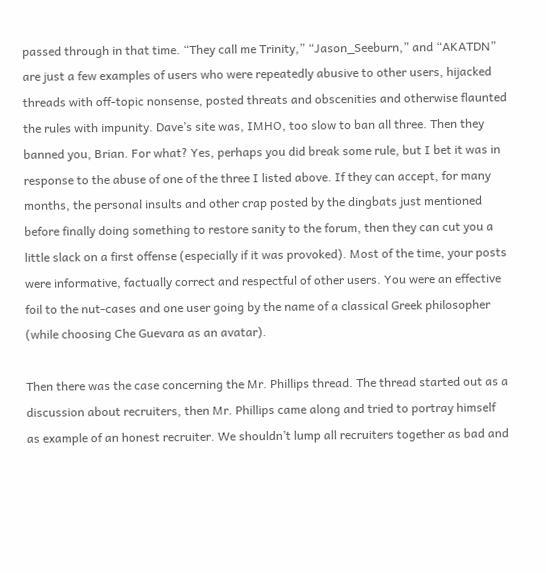passed through in that time. “They call me Trinity,” “Jason_Seeburn,” and “AKATDN” are just a few examples of users who were repeatedly abusive to other users, hijacked threads with off-topic nonsense, posted threats and obscenities and otherwise flaunted the rules with impunity. Dave’s site was, IMHO, too slow to ban all three. Then they banned you, Brian. For what? Yes, perhaps you did break some rule, but I bet it was in response to the abuse of one of the three I listed above. If they can accept, for many months, the personal insults and other crap posted by the dingbats just mentioned before finally doing something to restore sanity to the forum, then they can cut you a little slack on a first offense (especially if it was provoked). Most of the time, your posts were informative, factually correct and respectful of other users. You were an effective foil to the nut-cases and one user going by the name of a classical Greek philosopher (while choosing Che Guevara as an avatar).

Then there was the case concerning the Mr. Phillips thread. The thread started out as a discussion about recruiters, then Mr. Phillips came along and tried to portray himself as example of an honest recruiter. We shouldn’t lump all recruiters together as bad and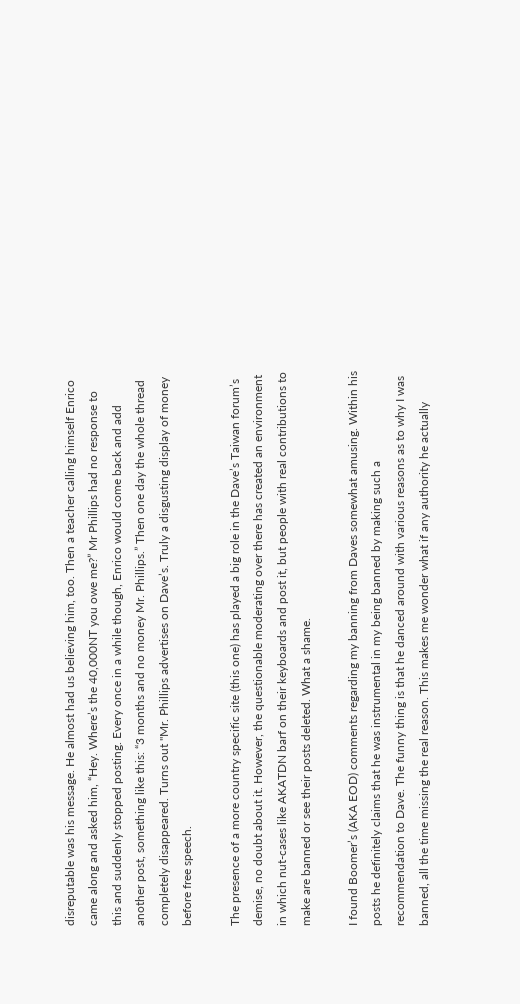disreputable was his message. He almost had us believing him, too. Then a teacher calling himself Enrico came along and asked him, “Hey. Where’s the 40,000NT you owe me?” Mr Phillips had no response to this and suddenly stopped posting. Every once in a while though, Enrico would come back and add another post, something like this: “3 months and no money Mr. Phillips.” Then one day the whole thread completely disappeared. Turns out "Mr. Phillips advertises on Dave’s. Truly a disgusting display of money before free speech.

The presence of a more country specific site (this one) has played a big role in the Dave’s Taiwan forum’s demise, no doubt about it. However, the questionable moderating over there has created an environment in which nut-cases like AKATDN barf on their keyboards and post it, but people with real contributions to make are banned or see their posts deleted. What a shame.

I found Boomer’s (AKA EOD) comments regarding my banning from Daves somewhat amusing. Within his posts he definitely claims that he was instrumental in my being banned by making such a recommendation to Dave. The funny thing is that he danced around with various reasons as to why I was banned, all the time missing the real reason. This makes me wonder what if any authority he actually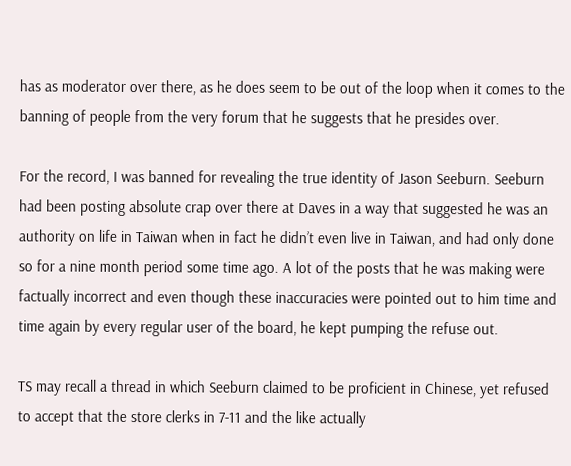has as moderator over there, as he does seem to be out of the loop when it comes to the banning of people from the very forum that he suggests that he presides over.

For the record, I was banned for revealing the true identity of Jason Seeburn. Seeburn had been posting absolute crap over there at Daves in a way that suggested he was an authority on life in Taiwan when in fact he didn’t even live in Taiwan, and had only done so for a nine month period some time ago. A lot of the posts that he was making were factually incorrect and even though these inaccuracies were pointed out to him time and time again by every regular user of the board, he kept pumping the refuse out.

TS may recall a thread in which Seeburn claimed to be proficient in Chinese, yet refused to accept that the store clerks in 7-11 and the like actually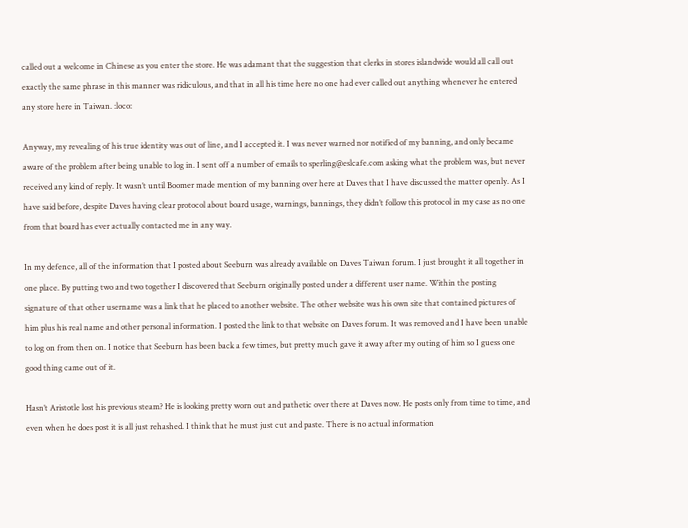called out a welcome in Chinese as you enter the store. He was adamant that the suggestion that clerks in stores islandwide would all call out exactly the same phrase in this manner was ridiculous, and that in all his time here no one had ever called out anything whenever he entered any store here in Taiwan. :loco:

Anyway, my revealing of his true identity was out of line, and I accepted it. I was never warned nor notified of my banning, and only became aware of the problem after being unable to log in. I sent off a number of emails to sperling@eslcafe.com asking what the problem was, but never received any kind of reply. It wasn’t until Boomer made mention of my banning over here at Daves that I have discussed the matter openly. As I have said before, despite Daves having clear protocol about board usage, warnings, bannings, they didn’t follow this protocol in my case as no one from that board has ever actually contacted me in any way.

In my defence, all of the information that I posted about Seeburn was already available on Daves Taiwan forum. I just brought it all together in one place. By putting two and two together I discovered that Seeburn originally posted under a different user name. Within the posting signature of that other username was a link that he placed to another website. The other website was his own site that contained pictures of him plus his real name and other personal information. I posted the link to that website on Daves forum. It was removed and I have been unable to log on from then on. I notice that Seeburn has been back a few times, but pretty much gave it away after my outing of him so I guess one good thing came out of it.

Hasn’t Aristotle lost his previous steam? He is looking pretty worn out and pathetic over there at Daves now. He posts only from time to time, and even when he does post it is all just rehashed. I think that he must just cut and paste. There is no actual information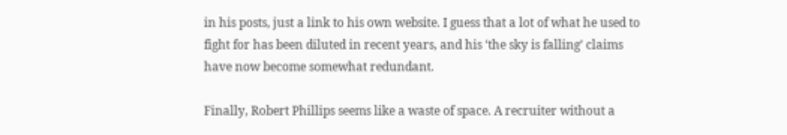in his posts, just a link to his own website. I guess that a lot of what he used to fight for has been diluted in recent years, and his ‘the sky is falling’ claims have now become somewhat redundant.

Finally, Robert Phillips seems like a waste of space. A recruiter without a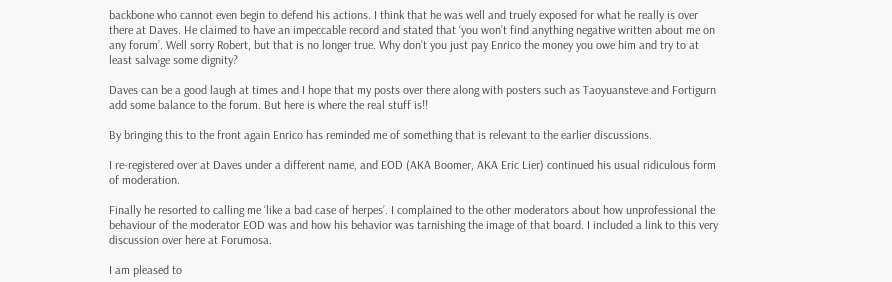backbone who cannot even begin to defend his actions. I think that he was well and truely exposed for what he really is over there at Daves. He claimed to have an impeccable record and stated that ‘you won’t find anything negative written about me on any forum’. Well sorry Robert, but that is no longer true. Why don’t you just pay Enrico the money you owe him and try to at least salvage some dignity?

Daves can be a good laugh at times and I hope that my posts over there along with posters such as Taoyuansteve and Fortigurn add some balance to the forum. But here is where the real stuff is!!

By bringing this to the front again Enrico has reminded me of something that is relevant to the earlier discussions.

I re-registered over at Daves under a different name, and EOD (AKA Boomer, AKA Eric Lier) continued his usual ridiculous form of moderation.

Finally he resorted to calling me ‘like a bad case of herpes’. I complained to the other moderators about how unprofessional the behaviour of the moderator EOD was and how his behavior was tarnishing the image of that board. I included a link to this very discussion over here at Forumosa.

I am pleased to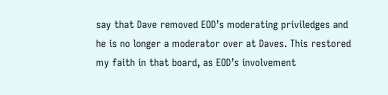say that Dave removed EOD’s moderating priviledges and he is no longer a moderator over at Daves. This restored my faith in that board, as EOD’s involvement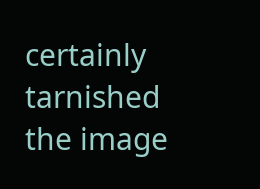certainly tarnished the image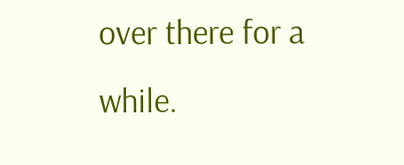over there for a while.